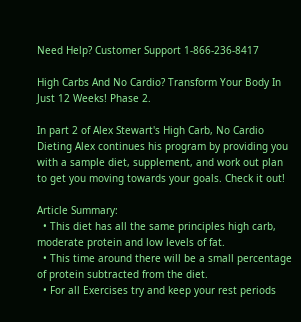Need Help? Customer Support 1-866-236-8417

High Carbs And No Cardio? Transform Your Body In Just 12 Weeks! Phase 2.

In part 2 of Alex Stewart's High Carb, No Cardio Dieting Alex continues his program by providing you with a sample diet, supplement, and work out plan to get you moving towards your goals. Check it out!

Article Summary:
  • This diet has all the same principles high carb, moderate protein and low levels of fat.
  • This time around there will be a small percentage of protein subtracted from the diet.
  • For all Exercises try and keep your rest periods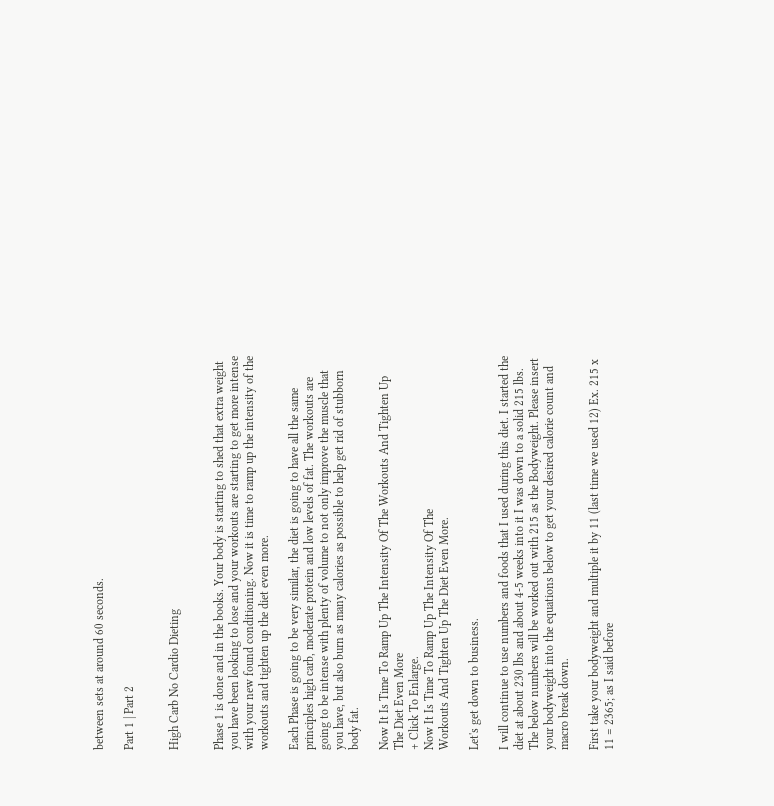between sets at around 60 seconds.

Part 1 | Part 2


High Carb No Cardio Dieting


Phase 1 is done and in the books. Your body is starting to shed that extra weight you have been looking to lose and your workouts are starting to get more intense with your new found conditioning. Now it is time to ramp up the intensity of the workouts and tighten up the diet even more.

Each Phase is going to be very similar, the diet is going to have all the same principles high carb, moderate protein and low levels of fat. The workouts are going to be intense with plenty of volume to not only improve the muscle that you have, but also burn as many calories as possible to help get rid of stubborn body fat.

Now It Is Time To Ramp Up The Intensity Of The Workouts And Tighten Up The Diet Even More
+ Click To Enlarge.
Now It Is Time To Ramp Up The Intensity Of The
Workouts And Tighten Up The Diet Even More.

Let's get down to business.

I will continue to use numbers and foods that I used during this diet. I started the diet at about 230 lbs and about 4-5 weeks into it I was down to a solid 215 lbs. The below numbers will be worked out with 215 as the Bodyweight. Please insert your bodyweight into the equations below to get your desired calorie count and macro break down.

First take your bodyweight and multiple it by 11 (last time we used 12) Ex. 215 x 11 = 2365; as I said before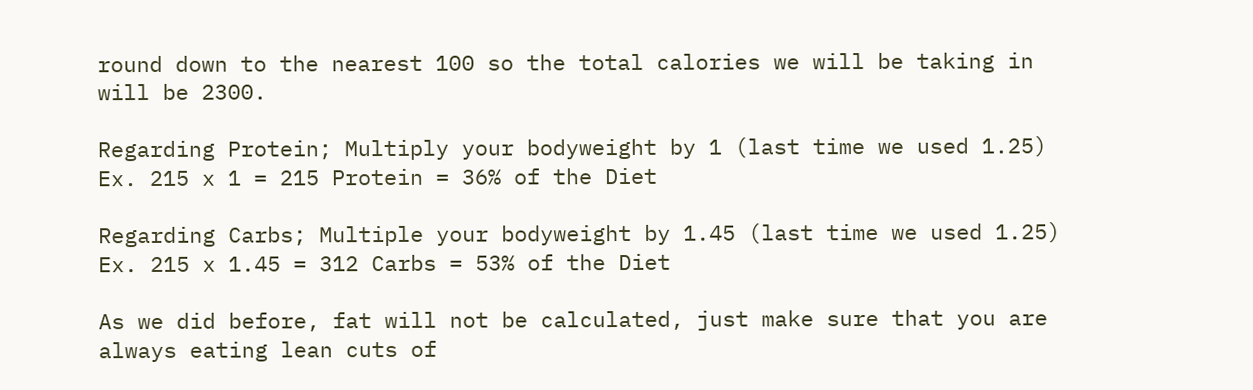round down to the nearest 100 so the total calories we will be taking in will be 2300.

Regarding Protein; Multiply your bodyweight by 1 (last time we used 1.25) Ex. 215 x 1 = 215 Protein = 36% of the Diet

Regarding Carbs; Multiple your bodyweight by 1.45 (last time we used 1.25) Ex. 215 x 1.45 = 312 Carbs = 53% of the Diet

As we did before, fat will not be calculated, just make sure that you are always eating lean cuts of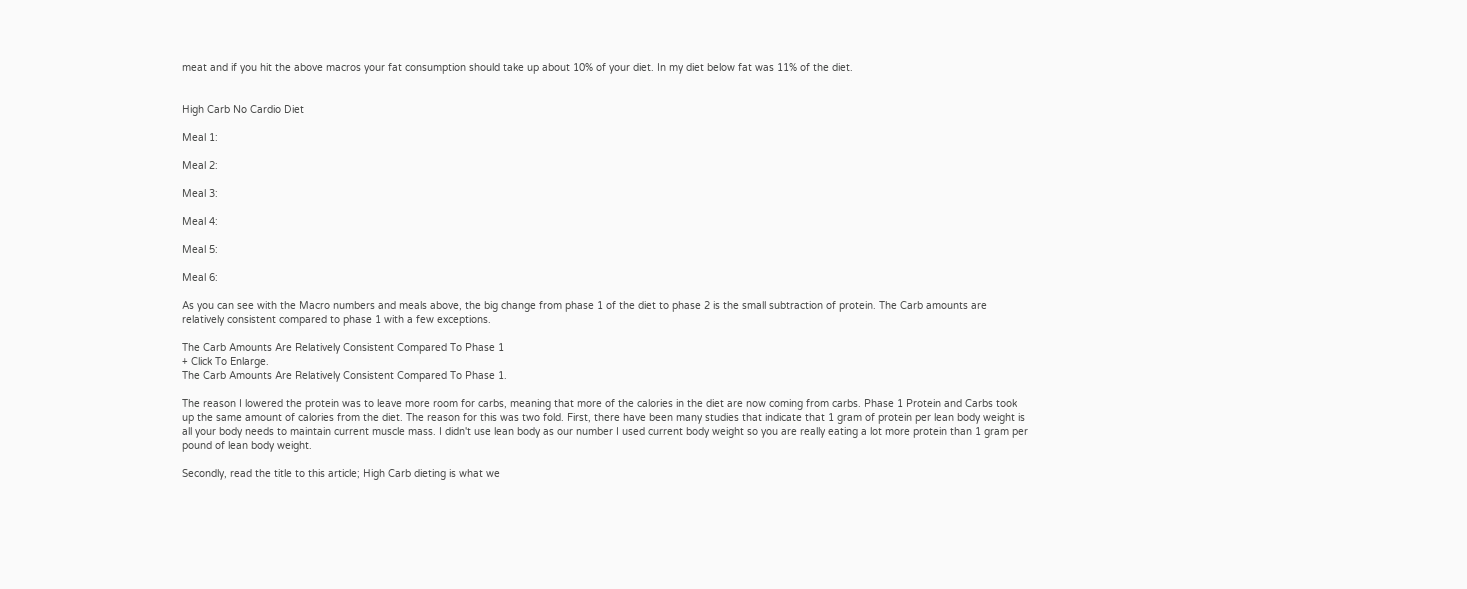meat and if you hit the above macros your fat consumption should take up about 10% of your diet. In my diet below fat was 11% of the diet.


High Carb No Cardio Diet

Meal 1:

Meal 2:

Meal 3:

Meal 4:

Meal 5:

Meal 6:

As you can see with the Macro numbers and meals above, the big change from phase 1 of the diet to phase 2 is the small subtraction of protein. The Carb amounts are relatively consistent compared to phase 1 with a few exceptions.

The Carb Amounts Are Relatively Consistent Compared To Phase 1
+ Click To Enlarge.
The Carb Amounts Are Relatively Consistent Compared To Phase 1.

The reason I lowered the protein was to leave more room for carbs, meaning that more of the calories in the diet are now coming from carbs. Phase 1 Protein and Carbs took up the same amount of calories from the diet. The reason for this was two fold. First, there have been many studies that indicate that 1 gram of protein per lean body weight is all your body needs to maintain current muscle mass. I didn't use lean body as our number I used current body weight so you are really eating a lot more protein than 1 gram per pound of lean body weight.

Secondly, read the title to this article; High Carb dieting is what we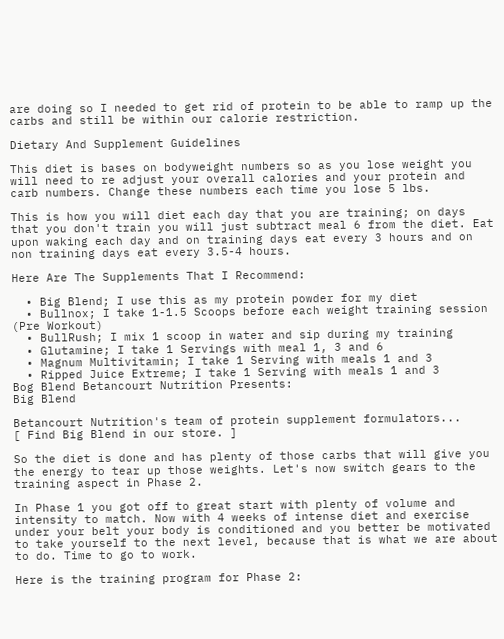are doing so I needed to get rid of protein to be able to ramp up the carbs and still be within our calorie restriction.

Dietary And Supplement Guidelines

This diet is bases on bodyweight numbers so as you lose weight you will need to re adjust your overall calories and your protein and carb numbers. Change these numbers each time you lose 5 lbs.

This is how you will diet each day that you are training; on days that you don't train you will just subtract meal 6 from the diet. Eat upon waking each day and on training days eat every 3 hours and on non training days eat every 3.5-4 hours.

Here Are The Supplements That I Recommend:

  • Big Blend; I use this as my protein powder for my diet
  • Bullnox; I take 1-1.5 Scoops before each weight training session (Pre Workout)
  • BullRush; I mix 1 scoop in water and sip during my training
  • Glutamine; I take 1 Servings with meal 1, 3 and 6
  • Magnum Multivitamin; I take 1 Serving with meals 1 and 3
  • Ripped Juice Extreme; I take 1 Serving with meals 1 and 3
Bog Blend Betancourt Nutrition Presents:
Big Blend

Betancourt Nutrition's team of protein supplement formulators...
[ Find Big Blend in our store. ]

So the diet is done and has plenty of those carbs that will give you the energy to tear up those weights. Let's now switch gears to the training aspect in Phase 2.

In Phase 1 you got off to great start with plenty of volume and intensity to match. Now with 4 weeks of intense diet and exercise under your belt your body is conditioned and you better be motivated to take yourself to the next level, because that is what we are about to do. Time to go to work.

Here is the training program for Phase 2: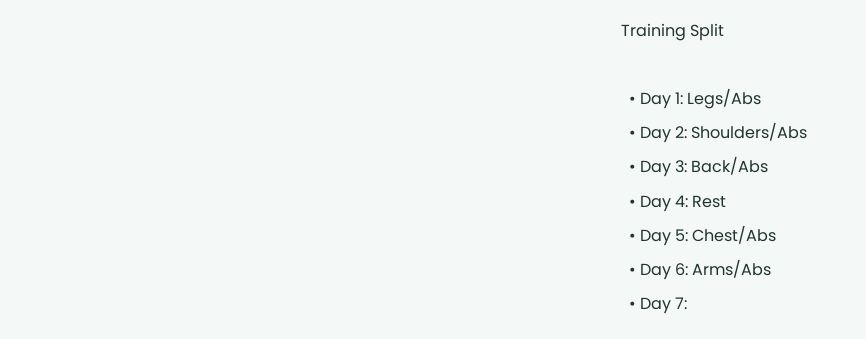Training Split

  • Day 1: Legs/Abs
  • Day 2: Shoulders/Abs
  • Day 3: Back/Abs
  • Day 4: Rest
  • Day 5: Chest/Abs
  • Day 6: Arms/Abs
  • Day 7: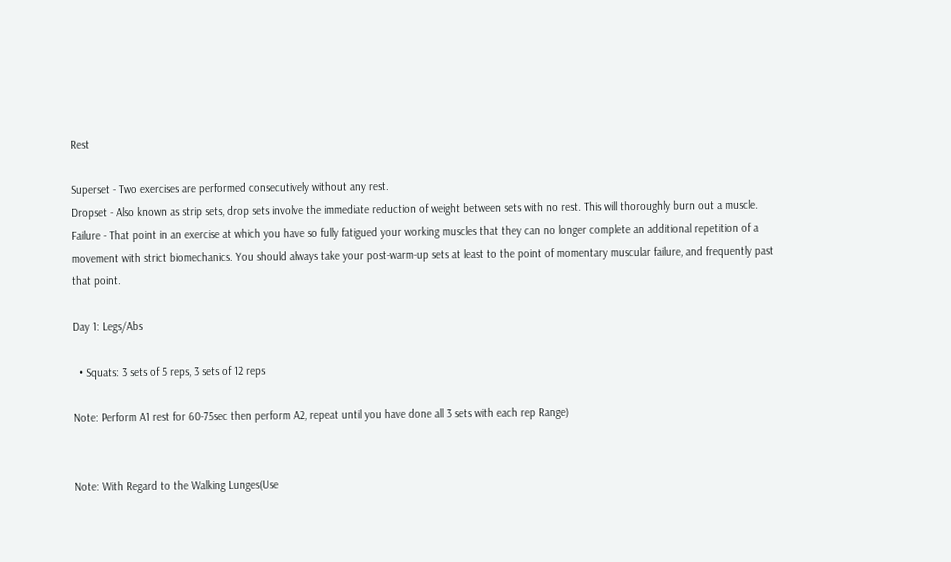Rest

Superset - Two exercises are performed consecutively without any rest.
Dropset - Also known as strip sets, drop sets involve the immediate reduction of weight between sets with no rest. This will thoroughly burn out a muscle.
Failure - That point in an exercise at which you have so fully fatigued your working muscles that they can no longer complete an additional repetition of a movement with strict biomechanics. You should always take your post-warm-up sets at least to the point of momentary muscular failure, and frequently past that point.

Day 1: Legs/Abs

  • Squats: 3 sets of 5 reps, 3 sets of 12 reps

Note: Perform A1 rest for 60-75sec then perform A2, repeat until you have done all 3 sets with each rep Range)


Note: With Regard to the Walking Lunges(Use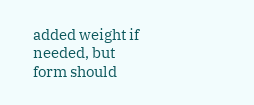added weight if needed, but form should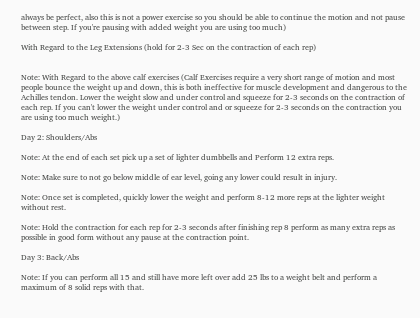always be perfect, also this is not a power exercise so you should be able to continue the motion and not pause between step. If you're pausing with added weight you are using too much)

With Regard to the Leg Extensions (hold for 2-3 Sec on the contraction of each rep)


Note: With Regard to the above calf exercises (Calf Exercises require a very short range of motion and most people bounce the weight up and down, this is both ineffective for muscle development and dangerous to the Achilles tendon. Lower the weight slow and under control and squeeze for 2-3 seconds on the contraction of each rep. If you can't lower the weight under control and or squeeze for 2-3 seconds on the contraction you are using too much weight.)

Day 2: Shoulders/Abs

Note: At the end of each set pick up a set of lighter dumbbells and Perform 12 extra reps.

Note: Make sure to not go below middle of ear level, going any lower could result in injury.

Note: Once set is completed, quickly lower the weight and perform 8-12 more reps at the lighter weight without rest.

Note: Hold the contraction for each rep for 2-3 seconds after finishing rep 8 perform as many extra reps as possible in good form without any pause at the contraction point.

Day 3: Back/Abs

Note: If you can perform all 15 and still have more left over add 25 lbs to a weight belt and perform a maximum of 8 solid reps with that.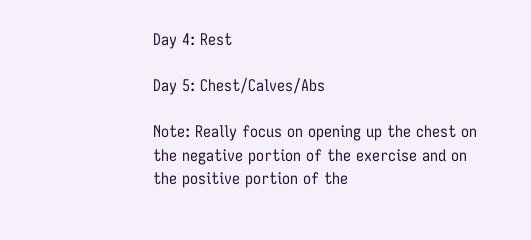Day 4: Rest

Day 5: Chest/Calves/Abs

Note: Really focus on opening up the chest on the negative portion of the exercise and on the positive portion of the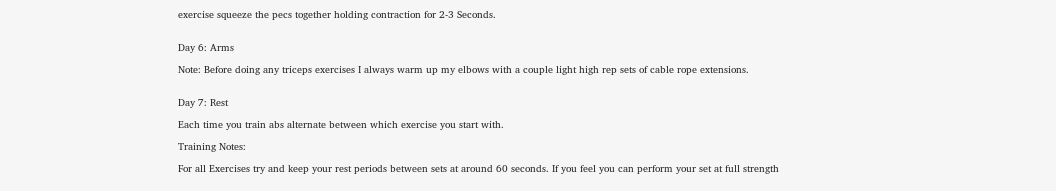exercise squeeze the pecs together holding contraction for 2-3 Seconds.


Day 6: Arms

Note: Before doing any triceps exercises I always warm up my elbows with a couple light high rep sets of cable rope extensions.


Day 7: Rest

Each time you train abs alternate between which exercise you start with.

Training Notes:

For all Exercises try and keep your rest periods between sets at around 60 seconds. If you feel you can perform your set at full strength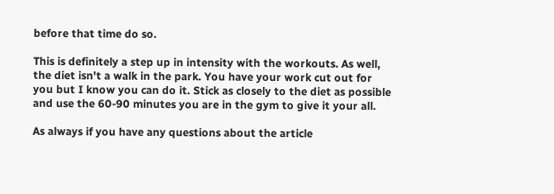before that time do so.

This is definitely a step up in intensity with the workouts. As well, the diet isn't a walk in the park. You have your work cut out for you but I know you can do it. Stick as closely to the diet as possible and use the 60-90 minutes you are in the gym to give it your all.

As always if you have any questions about the article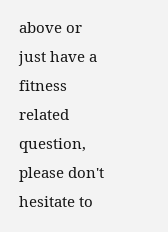above or just have a fitness related question, please don't hesitate to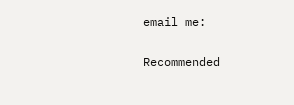email me:

Recommended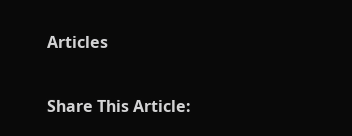Articles

Share This Article: